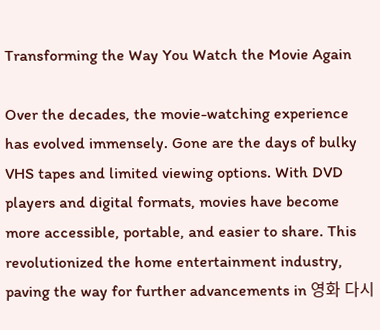Transforming the Way You Watch the Movie Again

Over the decades, the movie-watching experience has evolved immensely. Gone are the days of bulky VHS tapes and limited viewing options. With DVD players and digital formats, movies have become more accessible, portable, and easier to share. This revolutionized the home entertainment industry, paving the way for further advancements in 영화 다시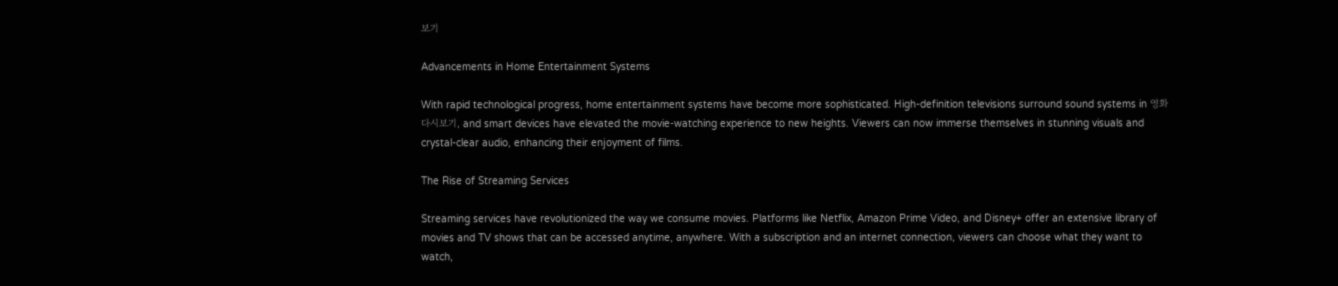보기

Advancements in Home Entertainment Systems

With rapid technological progress, home entertainment systems have become more sophisticated. High-definition televisions surround sound systems in 영화 다시보기, and smart devices have elevated the movie-watching experience to new heights. Viewers can now immerse themselves in stunning visuals and crystal-clear audio, enhancing their enjoyment of films.

The Rise of Streaming Services

Streaming services have revolutionized the way we consume movies. Platforms like Netflix, Amazon Prime Video, and Disney+ offer an extensive library of movies and TV shows that can be accessed anytime, anywhere. With a subscription and an internet connection, viewers can choose what they want to watch,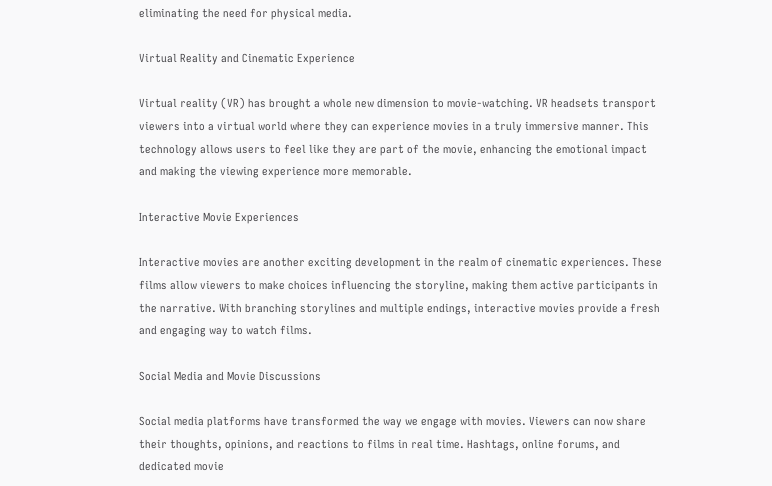eliminating the need for physical media.

Virtual Reality and Cinematic Experience

Virtual reality (VR) has brought a whole new dimension to movie-watching. VR headsets transport viewers into a virtual world where they can experience movies in a truly immersive manner. This technology allows users to feel like they are part of the movie, enhancing the emotional impact and making the viewing experience more memorable.

Interactive Movie Experiences

Interactive movies are another exciting development in the realm of cinematic experiences. These films allow viewers to make choices influencing the storyline, making them active participants in the narrative. With branching storylines and multiple endings, interactive movies provide a fresh and engaging way to watch films.

Social Media and Movie Discussions

Social media platforms have transformed the way we engage with movies. Viewers can now share their thoughts, opinions, and reactions to films in real time. Hashtags, online forums, and dedicated movie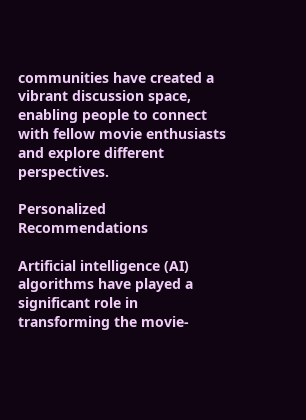communities have created a vibrant discussion space, enabling people to connect with fellow movie enthusiasts and explore different perspectives.

Personalized Recommendations

Artificial intelligence (AI) algorithms have played a significant role in transforming the movie-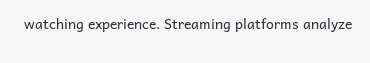watching experience. Streaming platforms analyze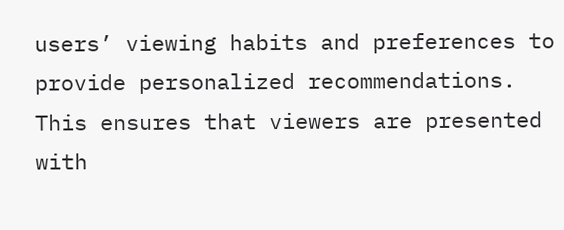users’ viewing habits and preferences to provide personalized recommendations. This ensures that viewers are presented with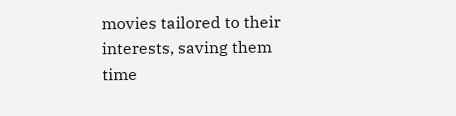movies tailored to their interests, saving them time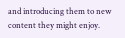and introducing them to new content they might enjoy.